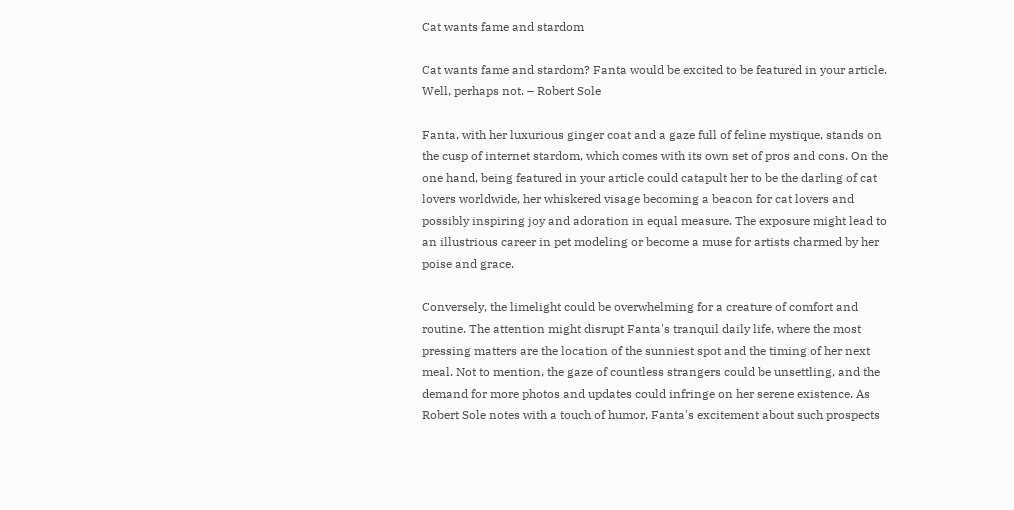Cat wants fame and stardom

Cat wants fame and stardom? Fanta would be excited to be featured in your article. Well, perhaps not. – Robert Sole

Fanta, with her luxurious ginger coat and a gaze full of feline mystique, stands on the cusp of internet stardom, which comes with its own set of pros and cons. On the one hand, being featured in your article could catapult her to be the darling of cat lovers worldwide, her whiskered visage becoming a beacon for cat lovers and possibly inspiring joy and adoration in equal measure. The exposure might lead to an illustrious career in pet modeling or become a muse for artists charmed by her poise and grace.

Conversely, the limelight could be overwhelming for a creature of comfort and routine. The attention might disrupt Fanta's tranquil daily life, where the most pressing matters are the location of the sunniest spot and the timing of her next meal. Not to mention, the gaze of countless strangers could be unsettling, and the demand for more photos and updates could infringe on her serene existence. As Robert Sole notes with a touch of humor, Fanta's excitement about such prospects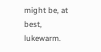might be, at best, lukewarm.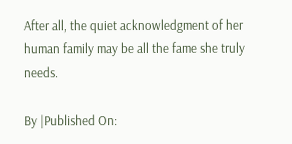After all, the quiet acknowledgment of her human family may be all the fame she truly needs.

By |Published On: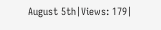August 5th|Views: 179|